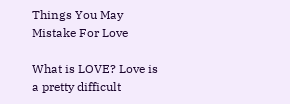Things You May Mistake For Love

What is LOVE? Love is a pretty difficult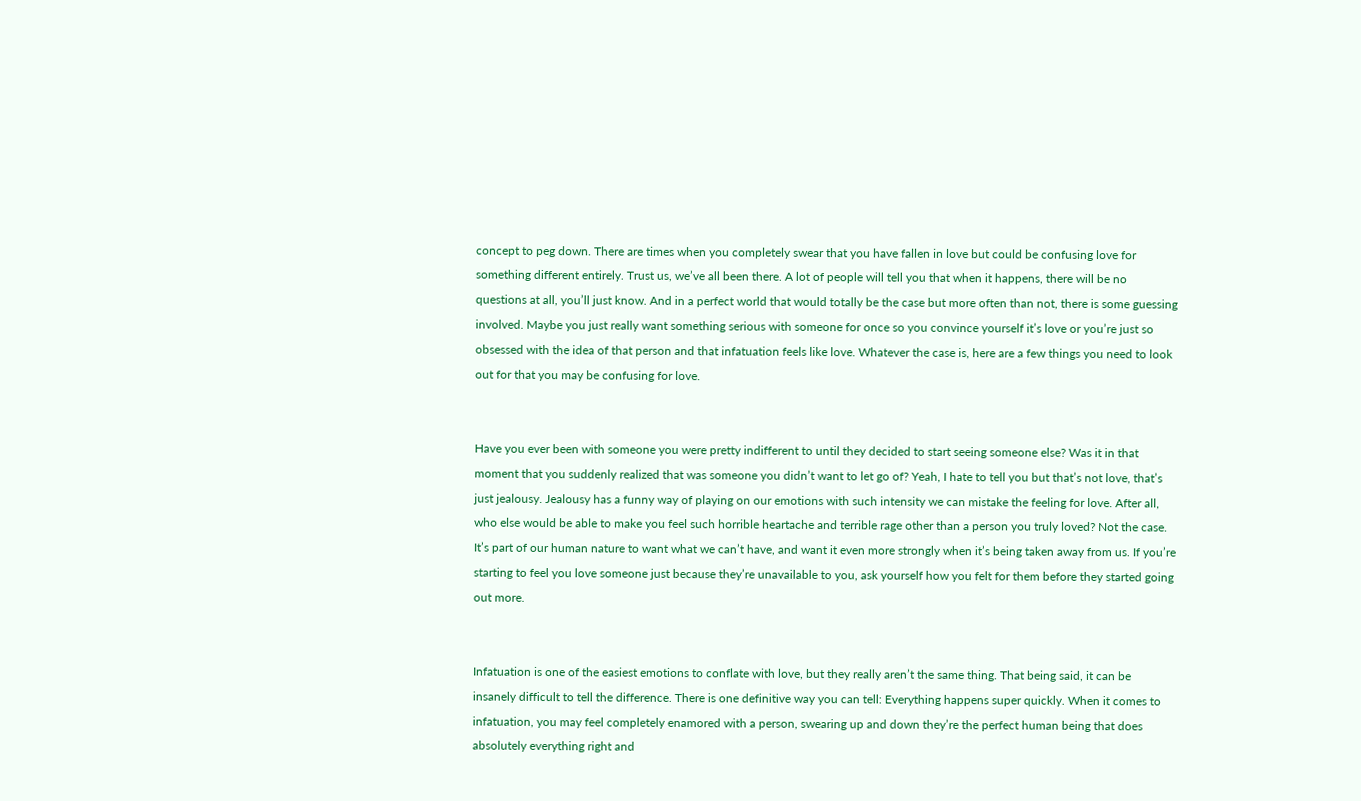concept to peg down. There are times when you completely swear that you have fallen in love but could be confusing love for something different entirely. Trust us, we’ve all been there. A lot of people will tell you that when it happens, there will be no questions at all, you’ll just know. And in a perfect world that would totally be the case but more often than not, there is some guessing involved. Maybe you just really want something serious with someone for once so you convince yourself it’s love or you’re just so obsessed with the idea of that person and that infatuation feels like love. Whatever the case is, here are a few things you need to look out for that you may be confusing for love.


Have you ever been with someone you were pretty indifferent to until they decided to start seeing someone else? Was it in that moment that you suddenly realized that was someone you didn’t want to let go of? Yeah, I hate to tell you but that’s not love, that’s just jealousy. Jealousy has a funny way of playing on our emotions with such intensity we can mistake the feeling for love. After all, who else would be able to make you feel such horrible heartache and terrible rage other than a person you truly loved? Not the case. It’s part of our human nature to want what we can’t have, and want it even more strongly when it’s being taken away from us. If you’re starting to feel you love someone just because they’re unavailable to you, ask yourself how you felt for them before they started going out more.


Infatuation is one of the easiest emotions to conflate with love, but they really aren’t the same thing. That being said, it can be insanely difficult to tell the difference. There is one definitive way you can tell: Everything happens super quickly. When it comes to infatuation, you may feel completely enamored with a person, swearing up and down they’re the perfect human being that does absolutely everything right and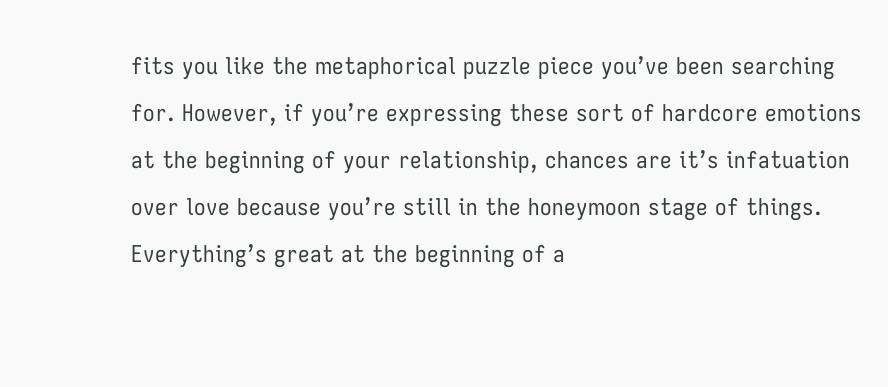fits you like the metaphorical puzzle piece you’ve been searching for. However, if you’re expressing these sort of hardcore emotions at the beginning of your relationship, chances are it’s infatuation over love because you’re still in the honeymoon stage of things. Everything’s great at the beginning of a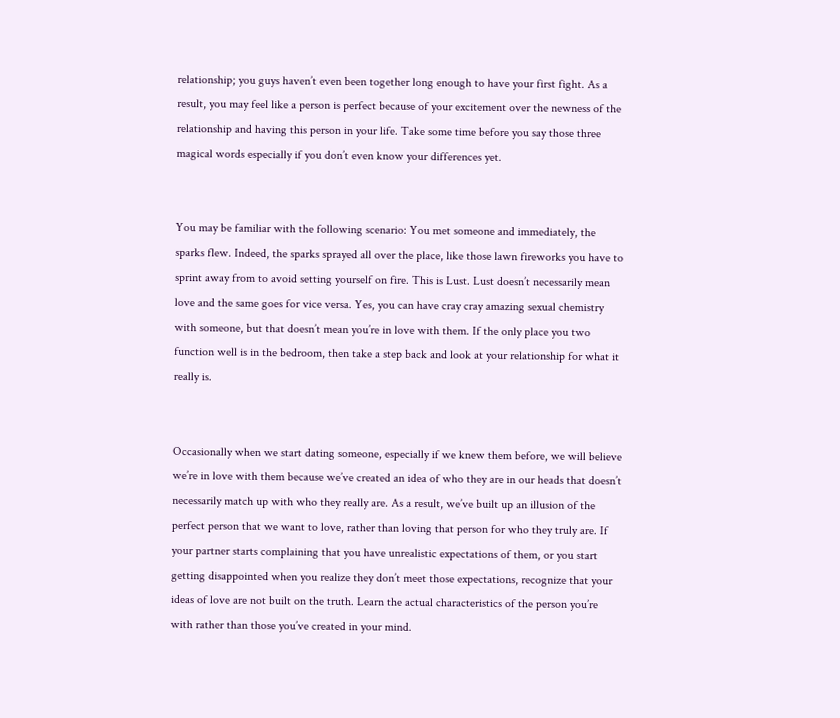relationship; you guys haven’t even been together long enough to have your first fight. As a result, you may feel like a person is perfect because of your excitement over the newness of the relationship and having this person in your life. Take some time before you say those three magical words especially if you don’t even know your differences yet.


You may be familiar with the following scenario: You met someone and immediately, the sparks flew. Indeed, the sparks sprayed all over the place, like those lawn fireworks you have to sprint away from to avoid setting yourself on fire. This is Lust. Lust doesn’t necessarily mean love and the same goes for vice versa. Yes, you can have cray cray amazing sexual chemistry with someone, but that doesn’t mean you’re in love with them. If the only place you two function well is in the bedroom, then take a step back and look at your relationship for what it really is.


Occasionally when we start dating someone, especially if we knew them before, we will believe we’re in love with them because we’ve created an idea of who they are in our heads that doesn’t necessarily match up with who they really are. As a result, we’ve built up an illusion of the perfect person that we want to love, rather than loving that person for who they truly are. If your partner starts complaining that you have unrealistic expectations of them, or you start getting disappointed when you realize they don’t meet those expectations, recognize that your ideas of love are not built on the truth. Learn the actual characteristics of the person you’re with rather than those you’ve created in your mind.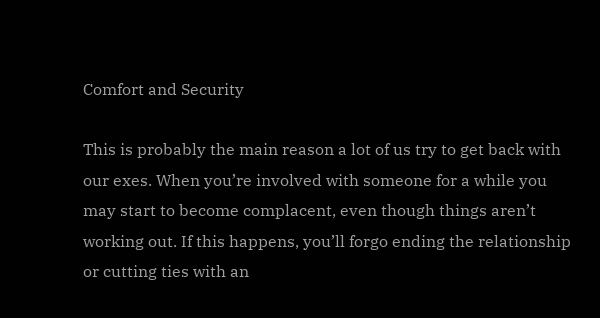Comfort and Security

This is probably the main reason a lot of us try to get back with our exes. When you’re involved with someone for a while you may start to become complacent, even though things aren’t working out. If this happens, you’ll forgo ending the relationship or cutting ties with an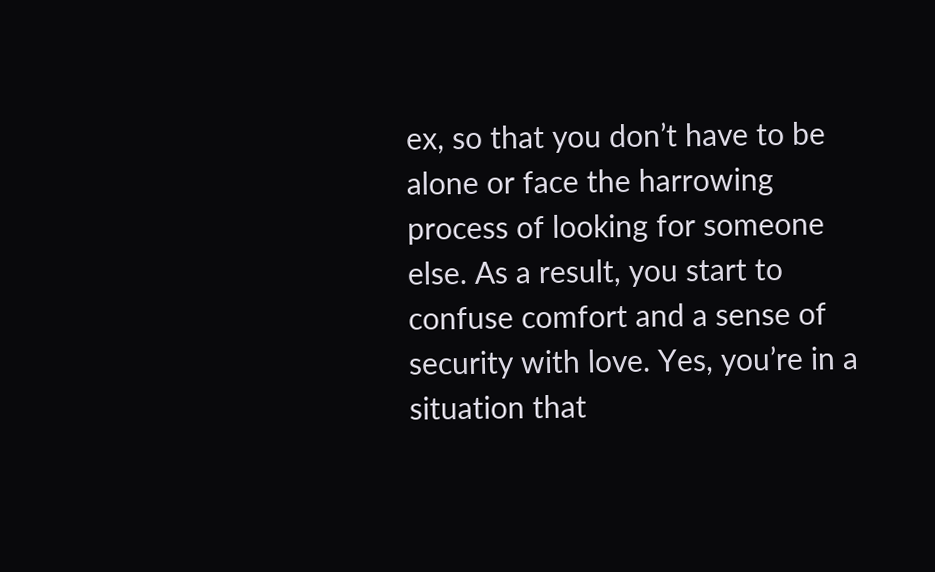ex, so that you don’t have to be alone or face the harrowing process of looking for someone else. As a result, you start to confuse comfort and a sense of security with love. Yes, you’re in a situation that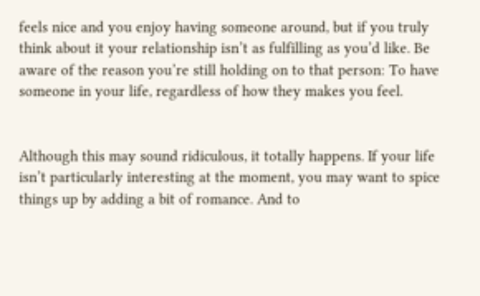feels nice and you enjoy having someone around, but if you truly think about it your relationship isn’t as fulfilling as you’d like. Be aware of the reason you’re still holding on to that person: To have someone in your life, regardless of how they makes you feel.


Although this may sound ridiculous, it totally happens. If your life isn’t particularly interesting at the moment, you may want to spice things up by adding a bit of romance. And to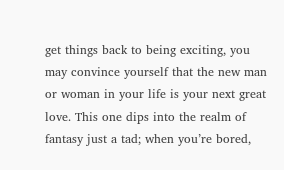get things back to being exciting, you may convince yourself that the new man or woman in your life is your next great love. This one dips into the realm of fantasy just a tad; when you’re bored,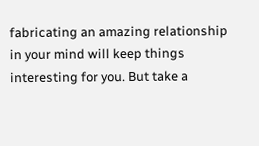fabricating an amazing relationship in your mind will keep things interesting for you. But take a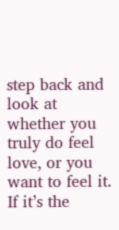step back and look at whether you truly do feel love, or you want to feel it. If it’s the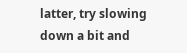latter, try slowing down a bit and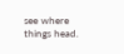see where things head.